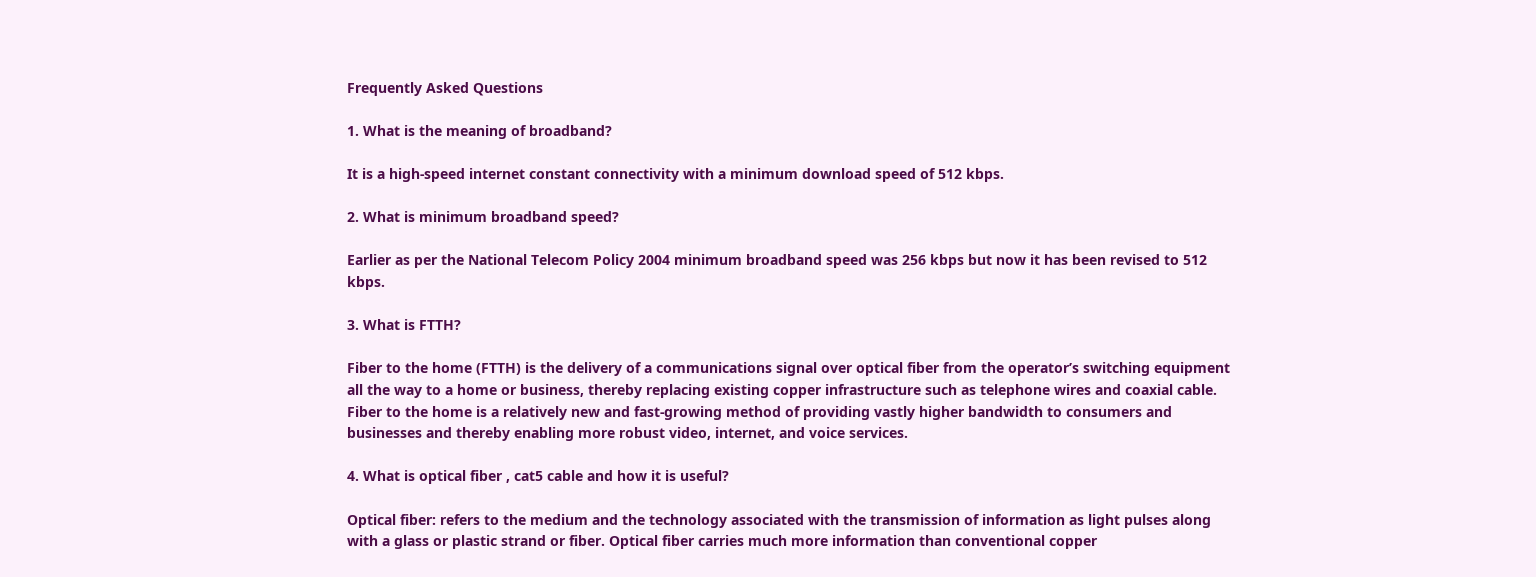Frequently Asked Questions

1. What is the meaning of broadband?

It is a high-speed internet constant connectivity with a minimum download speed of 512 kbps.

2. What is minimum broadband speed?

Earlier as per the National Telecom Policy 2004 minimum broadband speed was 256 kbps but now it has been revised to 512 kbps.

3. What is FTTH?

Fiber to the home (FTTH) is the delivery of a communications signal over optical fiber from the operator’s switching equipment all the way to a home or business, thereby replacing existing copper infrastructure such as telephone wires and coaxial cable. Fiber to the home is a relatively new and fast-growing method of providing vastly higher bandwidth to consumers and businesses and thereby enabling more robust video, internet, and voice services.

4. What is optical fiber , cat5 cable and how it is useful?

Optical fiber: refers to the medium and the technology associated with the transmission of information as light pulses along with a glass or plastic strand or fiber. Optical fiber carries much more information than conventional copper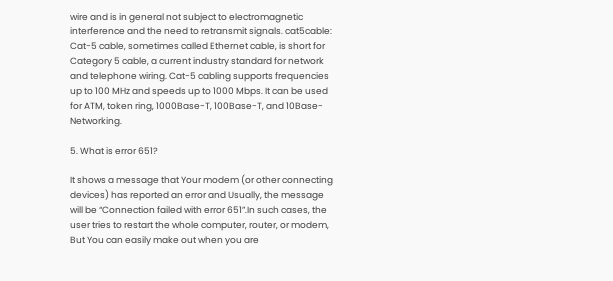wire and is in general not subject to electromagnetic interference and the need to retransmit signals. cat5cable: Cat-5 cable, sometimes called Ethernet cable, is short for Category 5 cable, a current industry standard for network and telephone wiring. Cat-5 cabling supports frequencies up to 100 MHz and speeds up to 1000 Mbps. It can be used for ATM, token ring, 1000Base-T, 100Base-T, and 10Base-Networking.

5. What is error 651?

It shows a message that Your modem (or other connecting devices) has reported an error and Usually, the message will be “Connection failed with error 651”.In such cases, the user tries to restart the whole computer, router, or modem, But You can easily make out when you are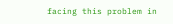facing this problem in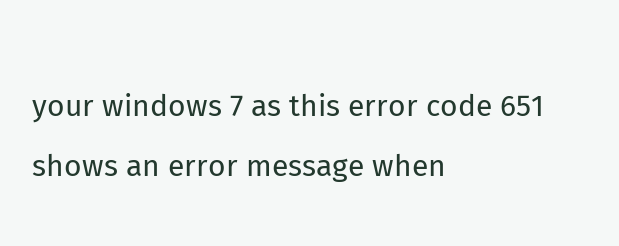your windows 7 as this error code 651 shows an error message when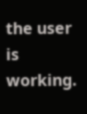the user is working.